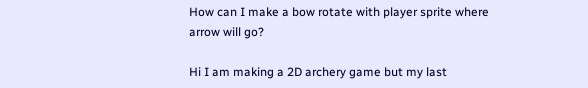How can I make a bow rotate with player sprite where arrow will go?

Hi I am making a 2D archery game but my last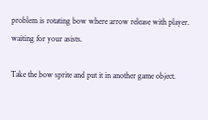problem is rotating bow where arrow release with player.
waiting for your asists.

Take the bow sprite and put it in another game object.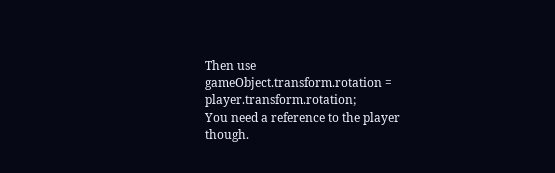Then use gameObject.transform.rotation = player.transform.rotation;
You need a reference to the player though.